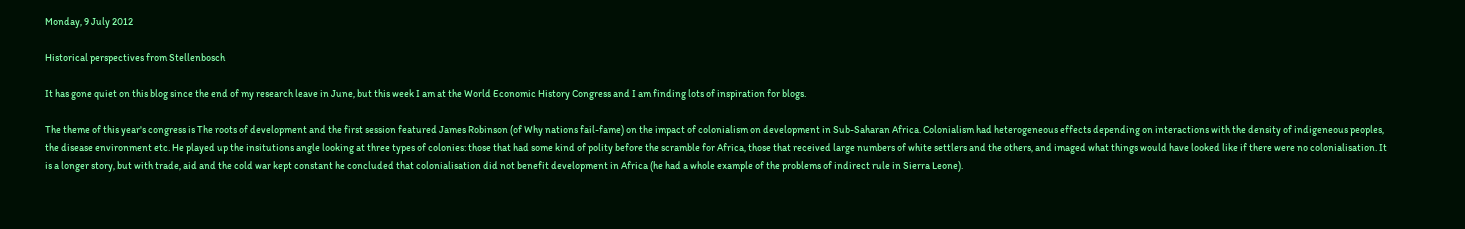Monday, 9 July 2012

Historical perspectives from Stellenbosch

It has gone quiet on this blog since the end of my research leave in June, but this week I am at the World Economic History Congress and I am finding lots of inspiration for blogs.

The theme of this year's congress is The roots of development and the first session featured James Robinson (of Why nations fail-fame) on the impact of colonialism on development in Sub-Saharan Africa. Colonialism had heterogeneous effects depending on interactions with the density of indigeneous peoples, the disease environment etc. He played up the insitutions angle looking at three types of colonies: those that had some kind of polity before the scramble for Africa, those that received large numbers of white settlers and the others, and imaged what things would have looked like if there were no colonialisation. It is a longer story, but with trade, aid and the cold war kept constant he concluded that colonialisation did not benefit development in Africa (he had a whole example of the problems of indirect rule in Sierra Leone).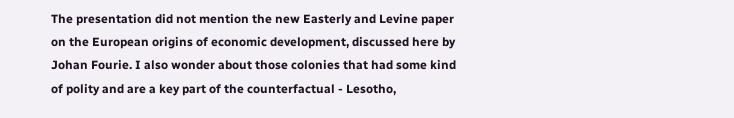The presentation did not mention the new Easterly and Levine paper on the European origins of economic development, discussed here by Johan Fourie. I also wonder about those colonies that had some kind of polity and are a key part of the counterfactual - Lesotho,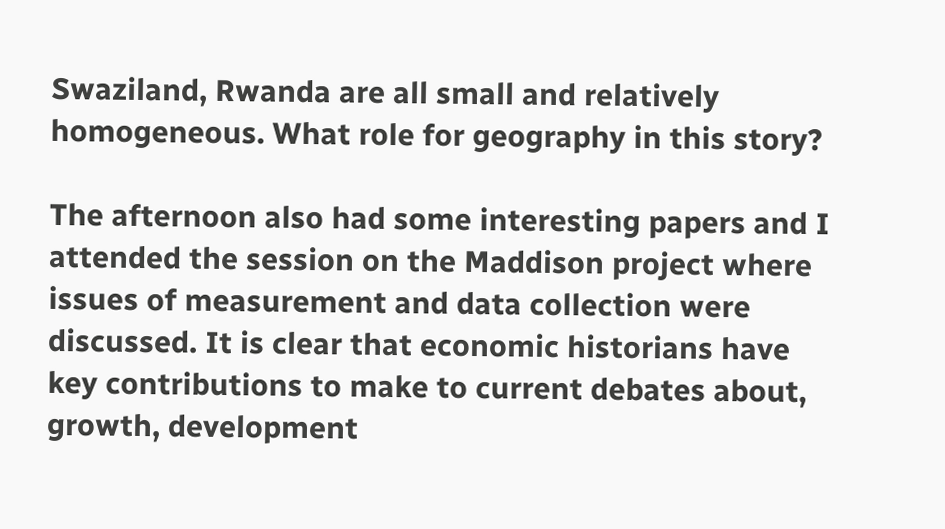Swaziland, Rwanda are all small and relatively homogeneous. What role for geography in this story?

The afternoon also had some interesting papers and I attended the session on the Maddison project where issues of measurement and data collection were discussed. It is clear that economic historians have key contributions to make to current debates about, growth, development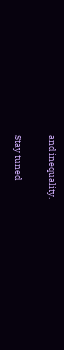and inequality.

Stay tuned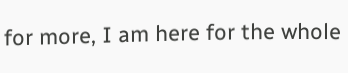for more, I am here for the whole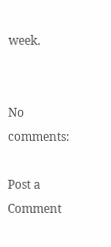week.


No comments:

Post a Comment